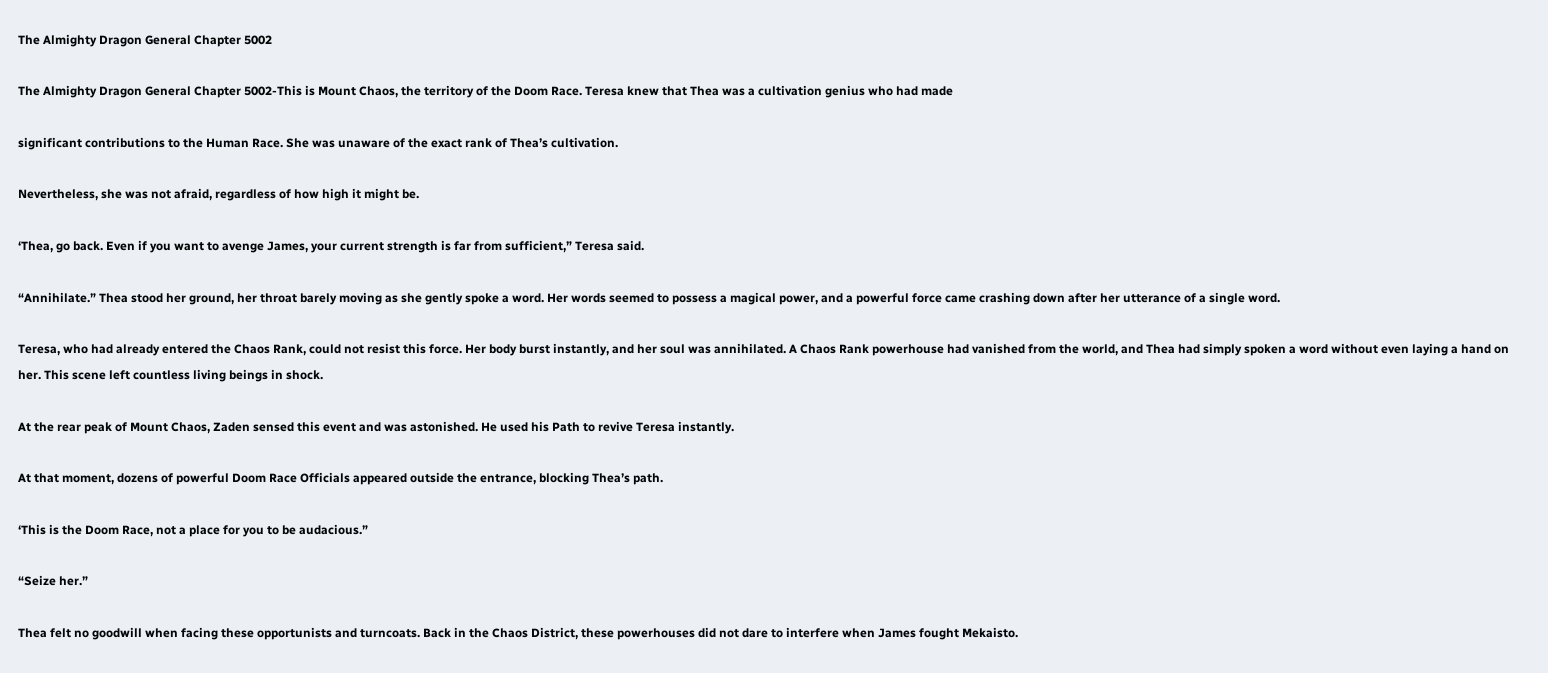The Almighty Dragon General Chapter 5002

The Almighty Dragon General Chapter 5002-This is Mount Chaos, the territory of the Doom Race. Teresa knew that Thea was a cultivation genius who had made

significant contributions to the Human Race. She was unaware of the exact rank of Thea’s cultivation.

Nevertheless, she was not afraid, regardless of how high it might be.

‘Thea, go back. Even if you want to avenge James, your current strength is far from sufficient,” Teresa said.

“Annihilate.” Thea stood her ground, her throat barely moving as she gently spoke a word. Her words seemed to possess a magical power, and a powerful force came crashing down after her utterance of a single word.

Teresa, who had already entered the Chaos Rank, could not resist this force. Her body burst instantly, and her soul was annihilated. A Chaos Rank powerhouse had vanished from the world, and Thea had simply spoken a word without even laying a hand on her. This scene left countless living beings in shock.

At the rear peak of Mount Chaos, Zaden sensed this event and was astonished. He used his Path to revive Teresa instantly.

At that moment, dozens of powerful Doom Race Officials appeared outside the entrance, blocking Thea’s path.

‘This is the Doom Race, not a place for you to be audacious.”

“Seize her.”

Thea felt no goodwill when facing these opportunists and turncoats. Back in the Chaos District, these powerhouses did not dare to interfere when James fought Mekaisto.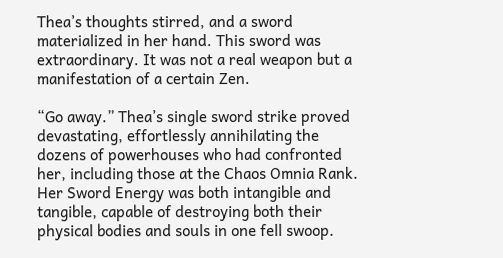Thea’s thoughts stirred, and a sword materialized in her hand. This sword was extraordinary. It was not a real weapon but a manifestation of a certain Zen.

“Go away.” Thea’s single sword strike proved devastating, effortlessly annihilating the dozens of powerhouses who had confronted her, including those at the Chaos Omnia Rank. Her Sword Energy was both intangible and tangible, capable of destroying both their physical bodies and souls in one fell swoop.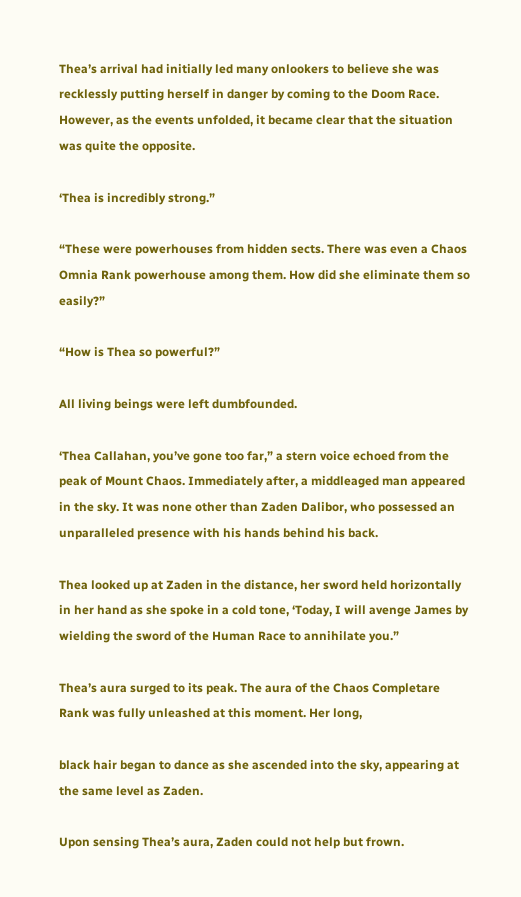Thea’s arrival had initially led many onlookers to believe she was recklessly putting herself in danger by coming to the Doom Race. However, as the events unfolded, it became clear that the situation was quite the opposite.

‘Thea is incredibly strong.”

“These were powerhouses from hidden sects. There was even a Chaos Omnia Rank powerhouse among them. How did she eliminate them so easily?”

“How is Thea so powerful?”

All living beings were left dumbfounded.

‘Thea Callahan, you’ve gone too far,” a stern voice echoed from the peak of Mount Chaos. Immediately after, a middleaged man appeared in the sky. It was none other than Zaden Dalibor, who possessed an unparalleled presence with his hands behind his back.

Thea looked up at Zaden in the distance, her sword held horizontally in her hand as she spoke in a cold tone, ‘Today, I will avenge James by wielding the sword of the Human Race to annihilate you.”

Thea’s aura surged to its peak. The aura of the Chaos Completare Rank was fully unleashed at this moment. Her long,

black hair began to dance as she ascended into the sky, appearing at the same level as Zaden.

Upon sensing Thea’s aura, Zaden could not help but frown.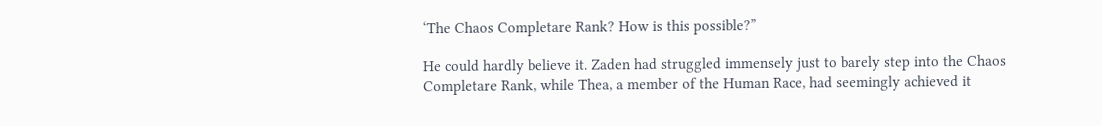‘The Chaos Completare Rank? How is this possible?”

He could hardly believe it. Zaden had struggled immensely just to barely step into the Chaos Completare Rank, while Thea, a member of the Human Race, had seemingly achieved it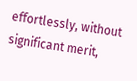effortlessly, without significant merit,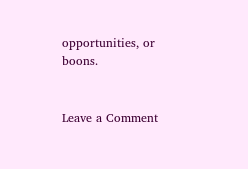opportunities, or boons.


Leave a Comment